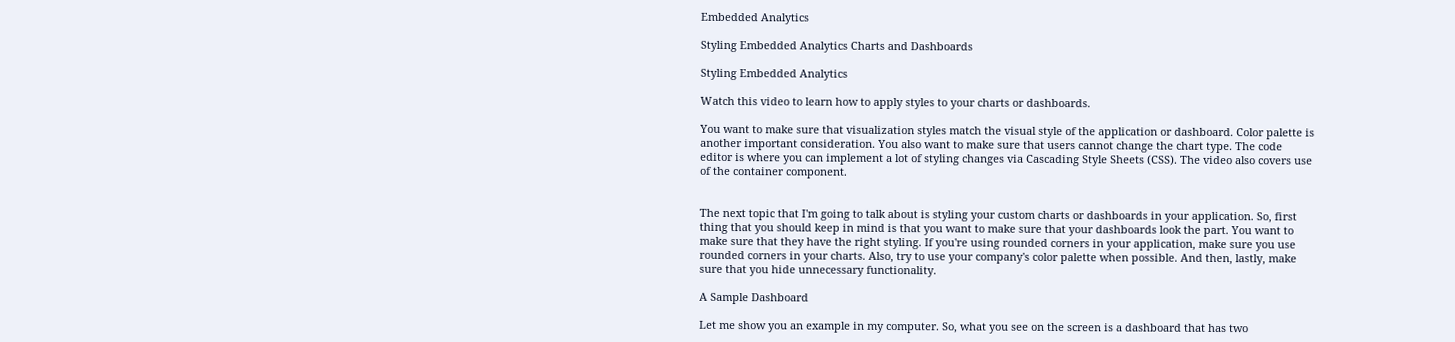Embedded Analytics

Styling Embedded Analytics Charts and Dashboards

Styling Embedded Analytics

Watch this video to learn how to apply styles to your charts or dashboards.

You want to make sure that visualization styles match the visual style of the application or dashboard. Color palette is another important consideration. You also want to make sure that users cannot change the chart type. The code editor is where you can implement a lot of styling changes via Cascading Style Sheets (CSS). The video also covers use of the container component.


The next topic that I'm going to talk about is styling your custom charts or dashboards in your application. So, first thing that you should keep in mind is that you want to make sure that your dashboards look the part. You want to make sure that they have the right styling. If you're using rounded corners in your application, make sure you use rounded corners in your charts. Also, try to use your company's color palette when possible. And then, lastly, make sure that you hide unnecessary functionality.

A Sample Dashboard

Let me show you an example in my computer. So, what you see on the screen is a dashboard that has two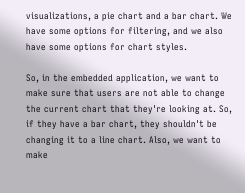visualizations, a pie chart and a bar chart. We have some options for filtering, and we also have some options for chart styles.

So, in the embedded application, we want to make sure that users are not able to change the current chart that they're looking at. So, if they have a bar chart, they shouldn't be changing it to a line chart. Also, we want to make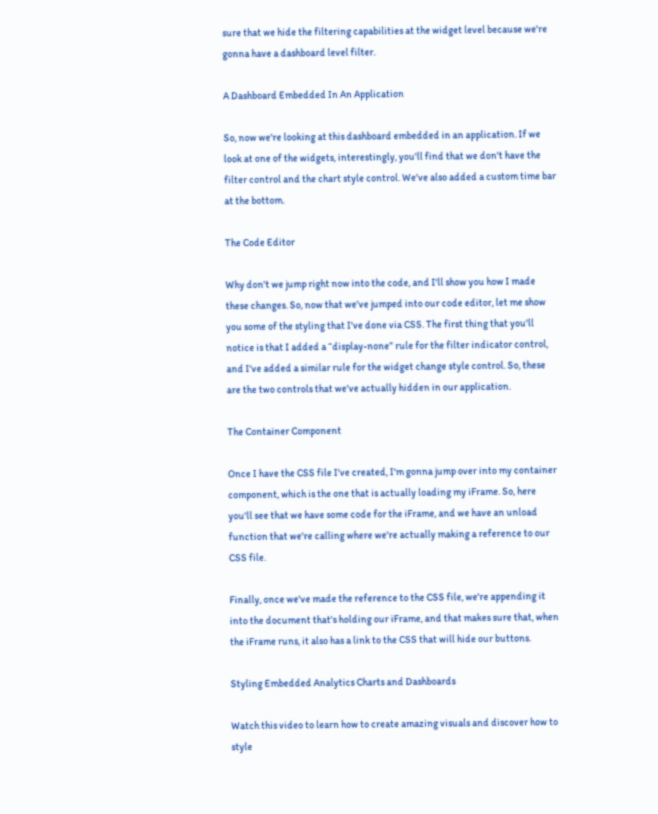sure that we hide the filtering capabilities at the widget level because we're gonna have a dashboard level filter.

A Dashboard Embedded In An Application

So, now we're looking at this dashboard embedded in an application. If we look at one of the widgets, interestingly, you'll find that we don't have the filter control and the chart style control. We've also added a custom time bar at the bottom.

The Code Editor

Why don't we jump right now into the code, and I'll show you how I made these changes. So, now that we've jumped into our code editor, let me show you some of the styling that I've done via CSS. The first thing that you'll notice is that I added a “display-none” rule for the filter indicator control, and I've added a similar rule for the widget change style control. So, these are the two controls that we've actually hidden in our application.

The Container Component

Once I have the CSS file I've created, I'm gonna jump over into my container component, which is the one that is actually loading my iFrame. So, here you'll see that we have some code for the iFrame, and we have an unload function that we're calling where we're actually making a reference to our CSS file.

Finally, once we've made the reference to the CSS file, we're appending it into the document that's holding our iFrame, and that makes sure that, when the iFrame runs, it also has a link to the CSS that will hide our buttons.

Styling Embedded Analytics Charts and Dashboards

Watch this video to learn how to create amazing visuals and discover how to style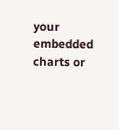your embedded charts or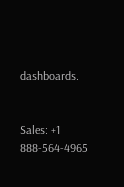dashboards.


Sales: +1 888-564-4965